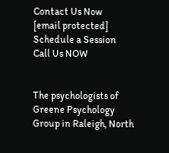Contact Us Now
[email protected]
Schedule a Session
Call Us NOW


The psychologists of Greene Psychology Group in Raleigh, North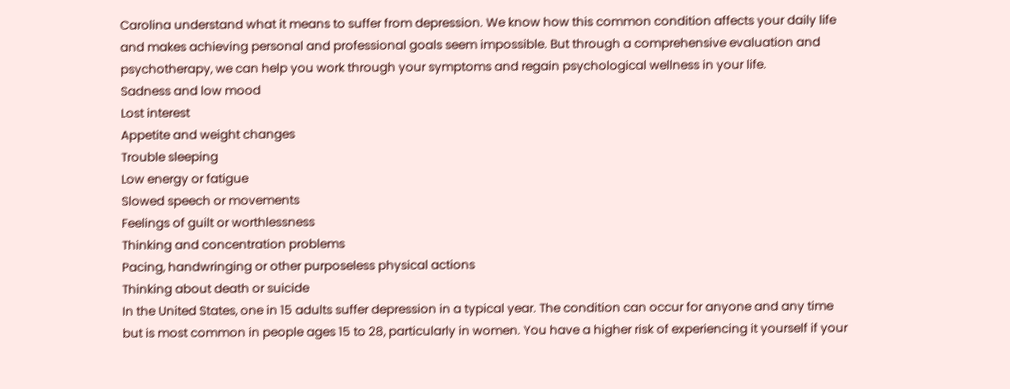Carolina understand what it means to suffer from depression. We know how this common condition affects your daily life and makes achieving personal and professional goals seem impossible. But through a comprehensive evaluation and psychotherapy, we can help you work through your symptoms and regain psychological wellness in your life.
Sadness and low mood
Lost interest
Appetite and weight changes
Trouble sleeping
Low energy or fatigue
Slowed speech or movements
Feelings of guilt or worthlessness
Thinking and concentration problems
Pacing, handwringing or other purposeless physical actions
Thinking about death or suicide
In the United States, one in 15 adults suffer depression in a typical year. The condition can occur for anyone and any time but is most common in people ages 15 to 28, particularly in women. You have a higher risk of experiencing it yourself if your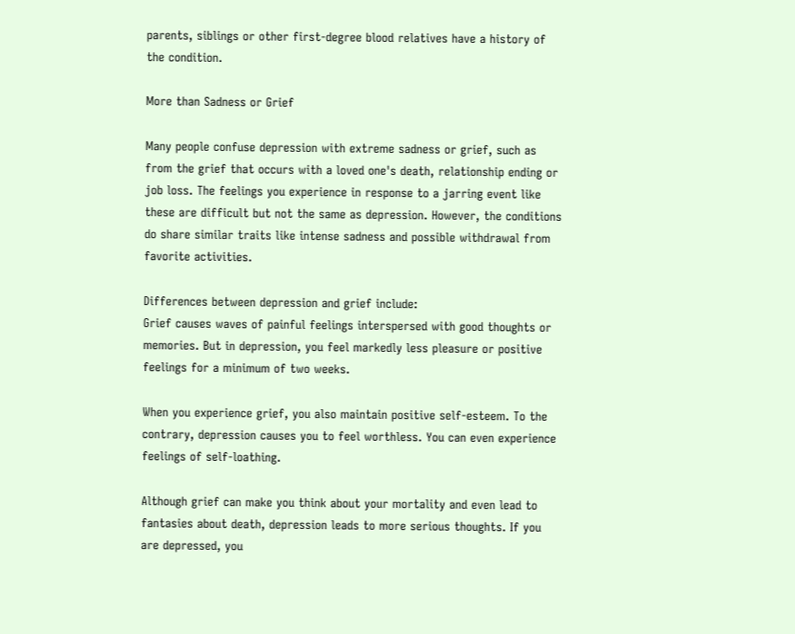parents, siblings or other first-degree blood relatives have a history of the condition.

More than Sadness or Grief

Many people confuse depression with extreme sadness or grief, such as from the grief that occurs with a loved one's death, relationship ending or job loss. The feelings you experience in response to a jarring event like these are difficult but not the same as depression. However, the conditions do share similar traits like intense sadness and possible withdrawal from favorite activities.

Differences between depression and grief include:
Grief causes waves of painful feelings interspersed with good thoughts or memories. But in depression, you feel markedly less pleasure or positive feelings for a minimum of two weeks.

When you experience grief, you also maintain positive self-esteem. To the contrary, depression causes you to feel worthless. You can even experience feelings of self-loathing.

Although grief can make you think about your mortality and even lead to fantasies about death, depression leads to more serious thoughts. If you are depressed, you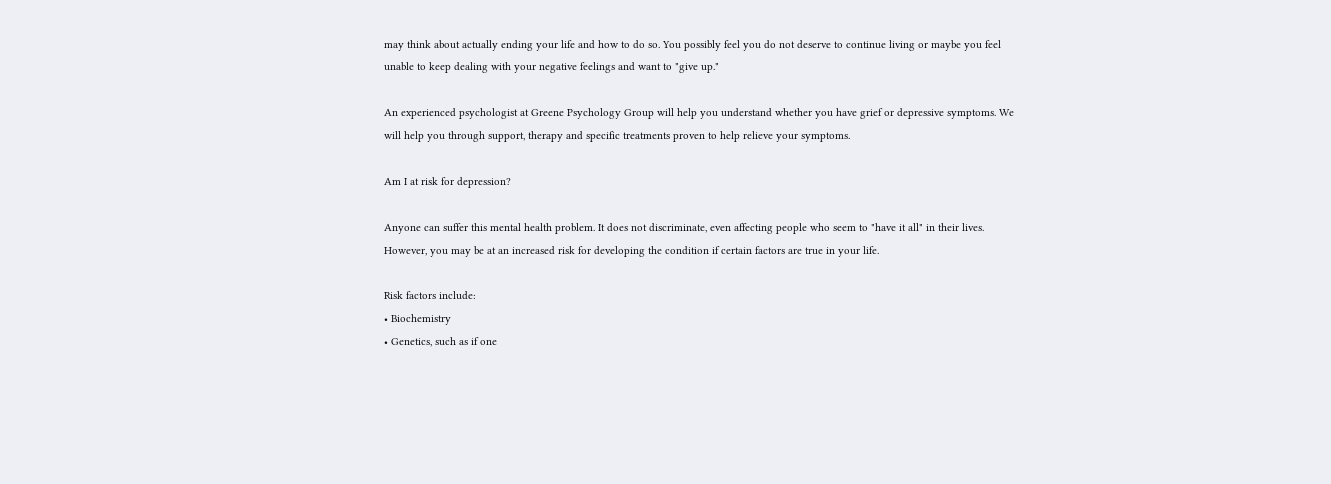may think about actually ending your life and how to do so. You possibly feel you do not deserve to continue living or maybe you feel unable to keep dealing with your negative feelings and want to "give up."

An experienced psychologist at Greene Psychology Group will help you understand whether you have grief or depressive symptoms. We will help you through support, therapy and specific treatments proven to help relieve your symptoms.

Am I at risk for depression?

Anyone can suffer this mental health problem. It does not discriminate, even affecting people who seem to "have it all" in their lives. However, you may be at an increased risk for developing the condition if certain factors are true in your life.

Risk factors include:
• Biochemistry
• Genetics, such as if one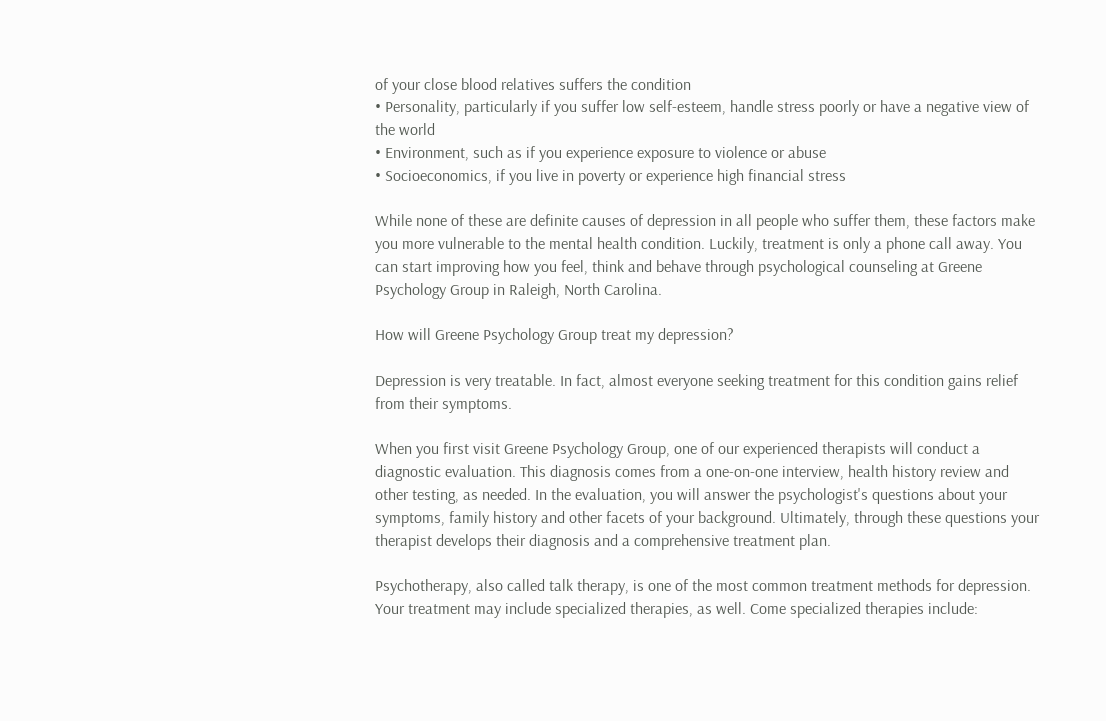of your close blood relatives suffers the condition
• Personality, particularly if you suffer low self-esteem, handle stress poorly or have a negative view of the world
• Environment, such as if you experience exposure to violence or abuse
• Socioeconomics, if you live in poverty or experience high financial stress

While none of these are definite causes of depression in all people who suffer them, these factors make you more vulnerable to the mental health condition. Luckily, treatment is only a phone call away. You can start improving how you feel, think and behave through psychological counseling at Greene Psychology Group in Raleigh, North Carolina.

How will Greene Psychology Group treat my depression?

Depression is very treatable. In fact, almost everyone seeking treatment for this condition gains relief from their symptoms.

When you first visit Greene Psychology Group, one of our experienced therapists will conduct a diagnostic evaluation. This diagnosis comes from a one-on-one interview, health history review and other testing, as needed. In the evaluation, you will answer the psychologist's questions about your symptoms, family history and other facets of your background. Ultimately, through these questions your therapist develops their diagnosis and a comprehensive treatment plan.

Psychotherapy, also called talk therapy, is one of the most common treatment methods for depression. Your treatment may include specialized therapies, as well. Come specialized therapies include: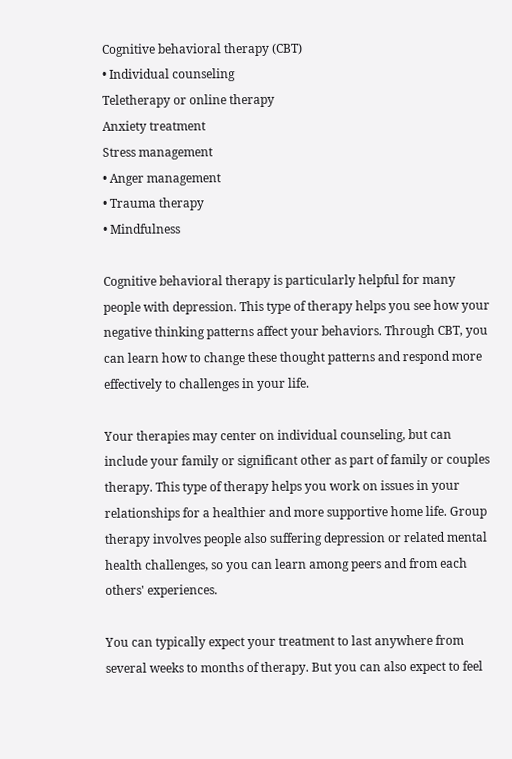Cognitive behavioral therapy (CBT)
• Individual counseling
Teletherapy or online therapy
Anxiety treatment
Stress management
• Anger management
• Trauma therapy
• Mindfulness

Cognitive behavioral therapy is particularly helpful for many people with depression. This type of therapy helps you see how your negative thinking patterns affect your behaviors. Through CBT, you can learn how to change these thought patterns and respond more effectively to challenges in your life.

Your therapies may center on individual counseling, but can include your family or significant other as part of family or couples therapy. This type of therapy helps you work on issues in your relationships for a healthier and more supportive home life. Group therapy involves people also suffering depression or related mental health challenges, so you can learn among peers and from each others' experiences.

You can typically expect your treatment to last anywhere from several weeks to months of therapy. But you can also expect to feel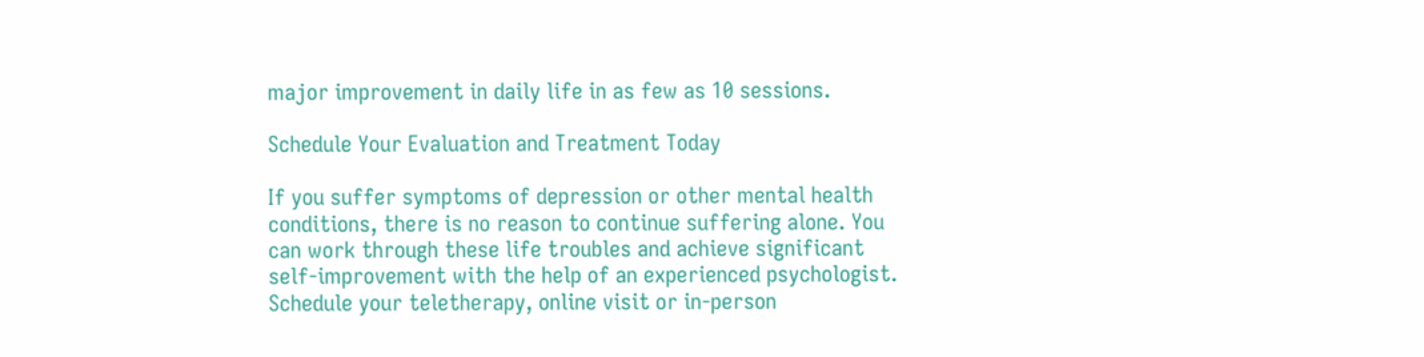major improvement in daily life in as few as 10 sessions.

Schedule Your Evaluation and Treatment Today

If you suffer symptoms of depression or other mental health conditions, there is no reason to continue suffering alone. You can work through these life troubles and achieve significant self-improvement with the help of an experienced psychologist. Schedule your teletherapy, online visit or in-person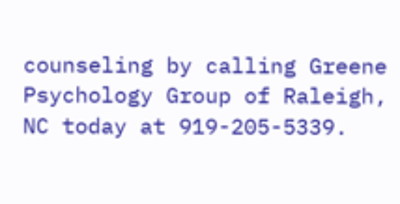counseling by calling Greene Psychology Group of Raleigh, NC today at 919-205-5339.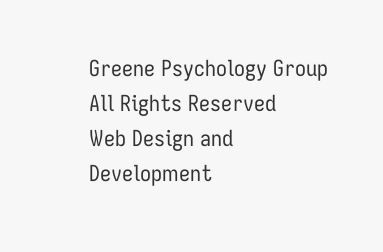Greene Psychology Group All Rights Reserved
Web Design and Development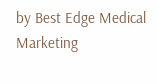by Best Edge Medical Marketing